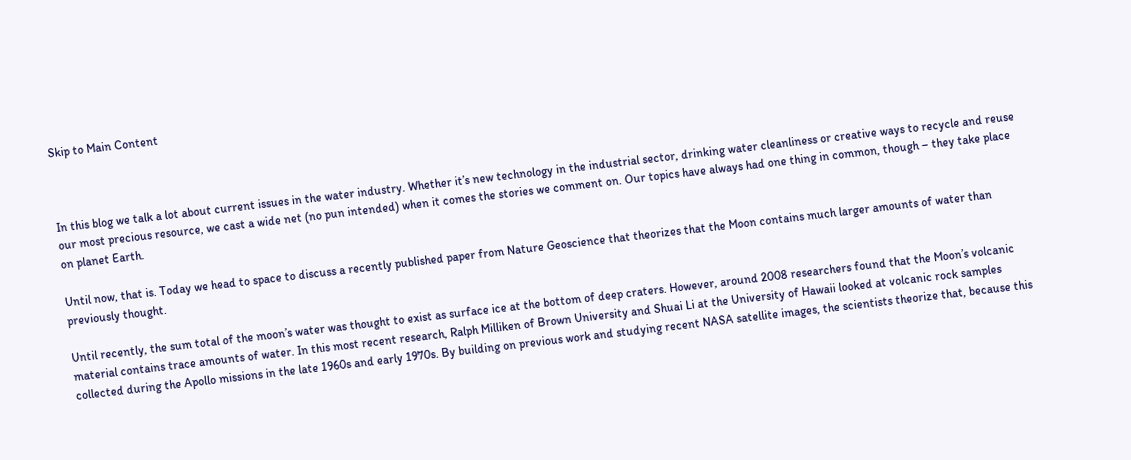Skip to Main Content



In this blog we talk a lot about current issues in the water industry. Whether it’s new technology in the industrial sector, drinking water cleanliness or creative ways to recycle and reuse our most precious resource, we cast a wide net (no pun intended) when it comes the stories we comment on. Our topics have always had one thing in common, though – they take place on planet Earth.

Until now, that is. Today we head to space to discuss a recently published paper from Nature Geoscience that theorizes that the Moon contains much larger amounts of water than previously thought.

Until recently, the sum total of the moon’s water was thought to exist as surface ice at the bottom of deep craters. However, around 2008 researchers found that the Moon’s volcanic material contains trace amounts of water. In this most recent research, Ralph Milliken of Brown University and Shuai Li at the University of Hawaii looked at volcanic rock samples collected during the Apollo missions in the late 1960s and early 1970s. By building on previous work and studying recent NASA satellite images, the scientists theorize that, because this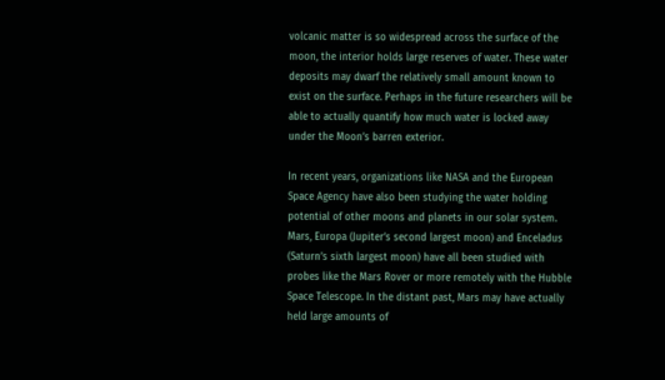volcanic matter is so widespread across the surface of the moon, the interior holds large reserves of water. These water deposits may dwarf the relatively small amount known to exist on the surface. Perhaps in the future researchers will be able to actually quantify how much water is locked away under the Moon’s barren exterior.

In recent years, organizations like NASA and the European Space Agency have also been studying the water holding potential of other moons and planets in our solar system. Mars, Europa (Jupiter’s second largest moon) and Enceladus (Saturn’s sixth largest moon) have all been studied with probes like the Mars Rover or more remotely with the Hubble Space Telescope. In the distant past, Mars may have actually held large amounts of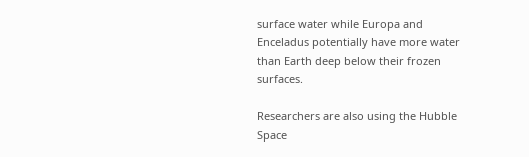surface water while Europa and Enceladus potentially have more water than Earth deep below their frozen surfaces.

Researchers are also using the Hubble Space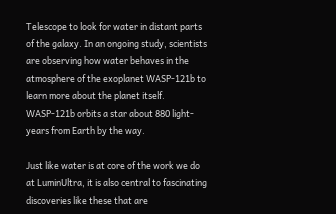Telescope to look for water in distant parts of the galaxy. In an ongoing study, scientists are observing how water behaves in the atmosphere of the exoplanet WASP-121b to learn more about the planet itself.  WASP-121b orbits a star about 880 light-years from Earth by the way.

Just like water is at core of the work we do at LuminUltra, it is also central to fascinating discoveries like these that are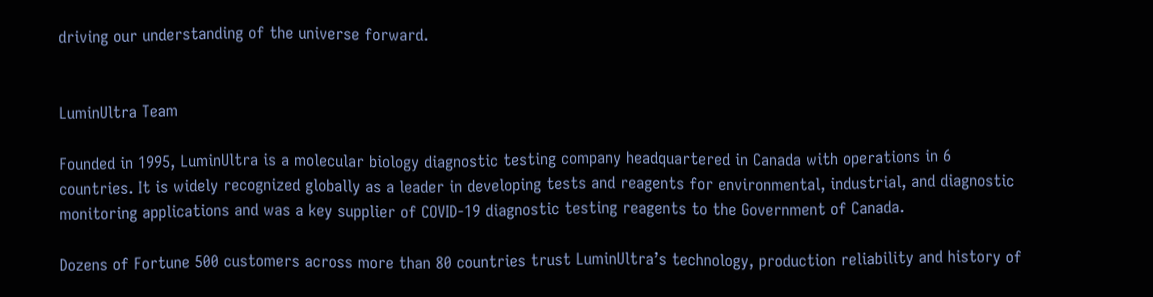driving our understanding of the universe forward.


LuminUltra Team

Founded in 1995, LuminUltra is a molecular biology diagnostic testing company headquartered in Canada with operations in 6 countries. It is widely recognized globally as a leader in developing tests and reagents for environmental, industrial, and diagnostic monitoring applications and was a key supplier of COVID-19 diagnostic testing reagents to the Government of Canada.

Dozens of Fortune 500 customers across more than 80 countries trust LuminUltra’s technology, production reliability and history of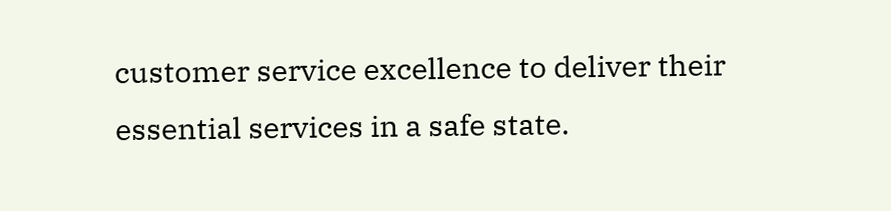customer service excellence to deliver their essential services in a safe state.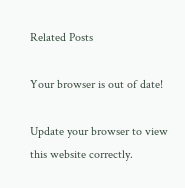Related Posts

Your browser is out of date!

Update your browser to view this website correctly.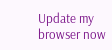Update my browser now